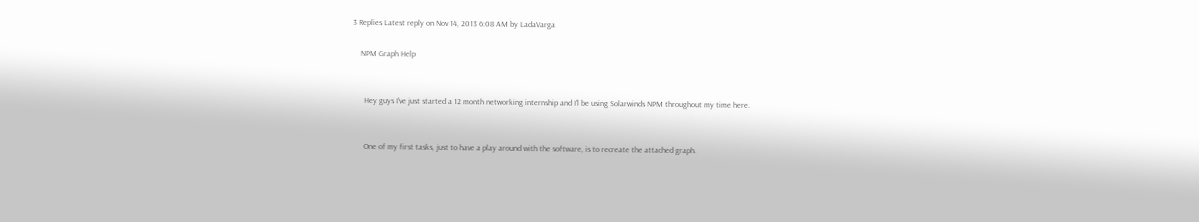3 Replies Latest reply on Nov 14, 2013 6:08 AM by LadaVarga

    NPM Graph Help


      Hey guys I've just started a 12 month networking internship and I'l be using Solarwinds NPM throughout my time here.


      One of my first tasks, just to have a play around with the software, is to recreate the attached graph.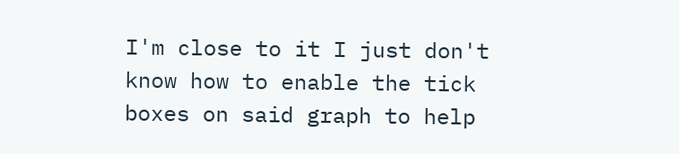I'm close to it I just don't know how to enable the tick boxes on said graph to help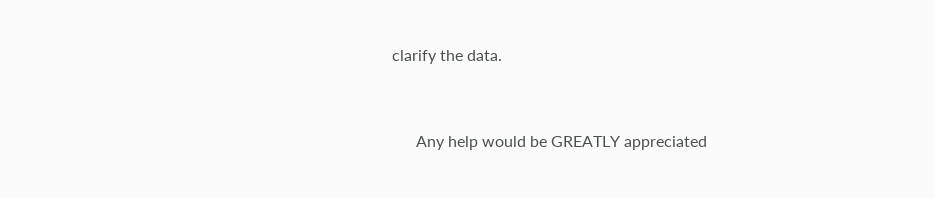clarify the data.


      Any help would be GREATLY appreciated